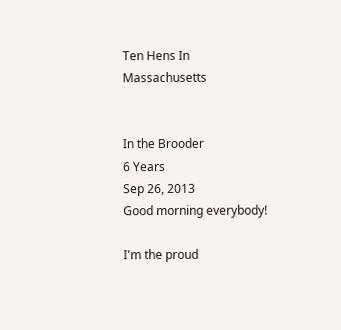Ten Hens In Massachusetts


In the Brooder
6 Years
Sep 26, 2013
Good morning everybody!

I'm the proud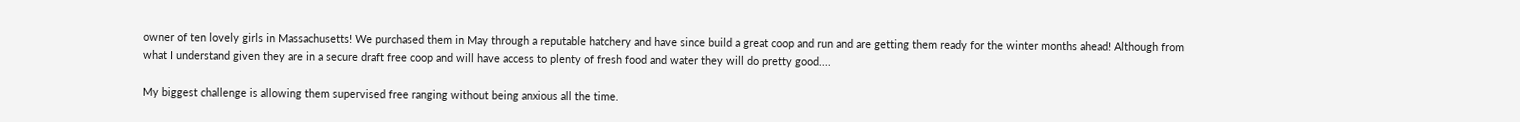owner of ten lovely girls in Massachusetts! We purchased them in May through a reputable hatchery and have since build a great coop and run and are getting them ready for the winter months ahead! Although from what I understand given they are in a secure draft free coop and will have access to plenty of fresh food and water they will do pretty good....

My biggest challenge is allowing them supervised free ranging without being anxious all the time.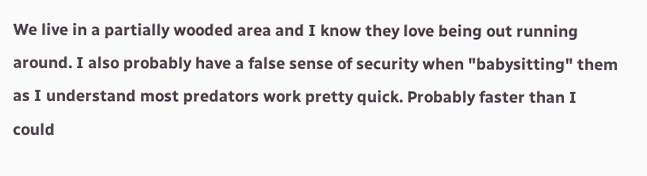We live in a partially wooded area and I know they love being out running around. I also probably have a false sense of security when "babysitting" them as I understand most predators work pretty quick. Probably faster than I could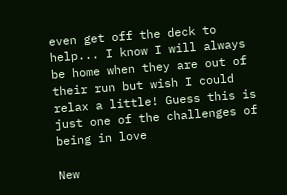even get off the deck to help... I know I will always be home when they are out of their run but wish I could relax a little! Guess this is just one of the challenges of being in love

New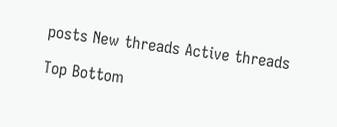posts New threads Active threads

Top Bottom